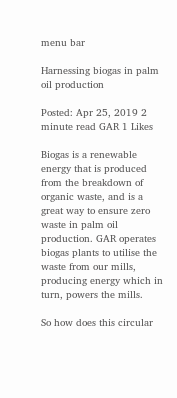menu bar

Harnessing biogas in palm oil production

Posted: Apr 25, 2019 2 minute read GAR 1 Likes

Biogas is a renewable energy that is produced from the breakdown of organic waste, and is a great way to ensure zero waste in palm oil production. GAR operates biogas plants to utilise the waste from our mills, producing energy which in turn, powers the mills.

So how does this circular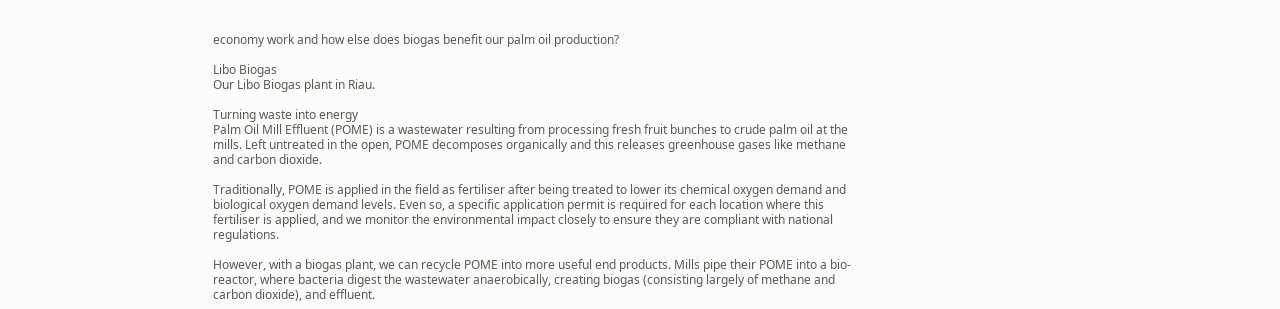economy work and how else does biogas benefit our palm oil production?

Libo Biogas
Our Libo Biogas plant in Riau.

Turning waste into energy
Palm Oil Mill Effluent (POME) is a wastewater resulting from processing fresh fruit bunches to crude palm oil at the mills. Left untreated in the open, POME decomposes organically and this releases greenhouse gases like methane and carbon dioxide.

Traditionally, POME is applied in the field as fertiliser after being treated to lower its chemical oxygen demand and biological oxygen demand levels. Even so, a specific application permit is required for each location where this fertiliser is applied, and we monitor the environmental impact closely to ensure they are compliant with national regulations.

However, with a biogas plant, we can recycle POME into more useful end products. Mills pipe their POME into a bio-reactor, where bacteria digest the wastewater anaerobically, creating biogas (consisting largely of methane and carbon dioxide), and effluent.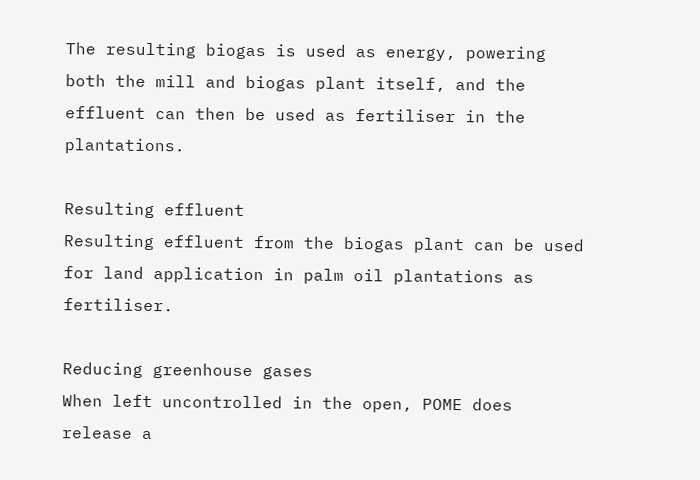The resulting biogas is used as energy, powering both the mill and biogas plant itself, and the effluent can then be used as fertiliser in the plantations.

Resulting effluent
Resulting effluent from the biogas plant can be used for land application in palm oil plantations as fertiliser.

Reducing greenhouse gases
When left uncontrolled in the open, POME does release a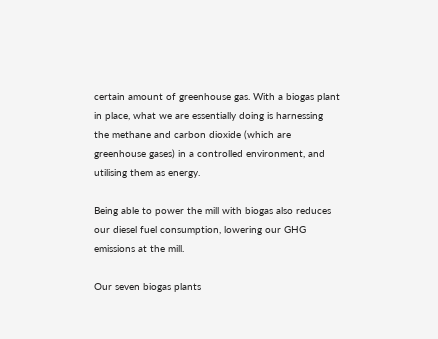certain amount of greenhouse gas. With a biogas plant in place, what we are essentially doing is harnessing the methane and carbon dioxide (which are greenhouse gases) in a controlled environment, and utilising them as energy.

Being able to power the mill with biogas also reduces our diesel fuel consumption, lowering our GHG emissions at the mill.

Our seven biogas plants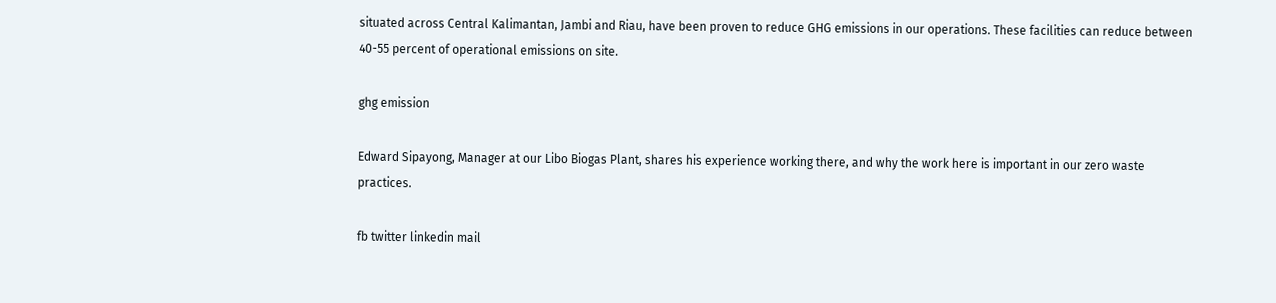situated across Central Kalimantan, Jambi and Riau, have been proven to reduce GHG emissions in our operations. These facilities can reduce between 40-55 percent of operational emissions on site.

ghg emission

Edward Sipayong, Manager at our Libo Biogas Plant, shares his experience working there, and why the work here is important in our zero waste practices.

fb twitter linkedin mail